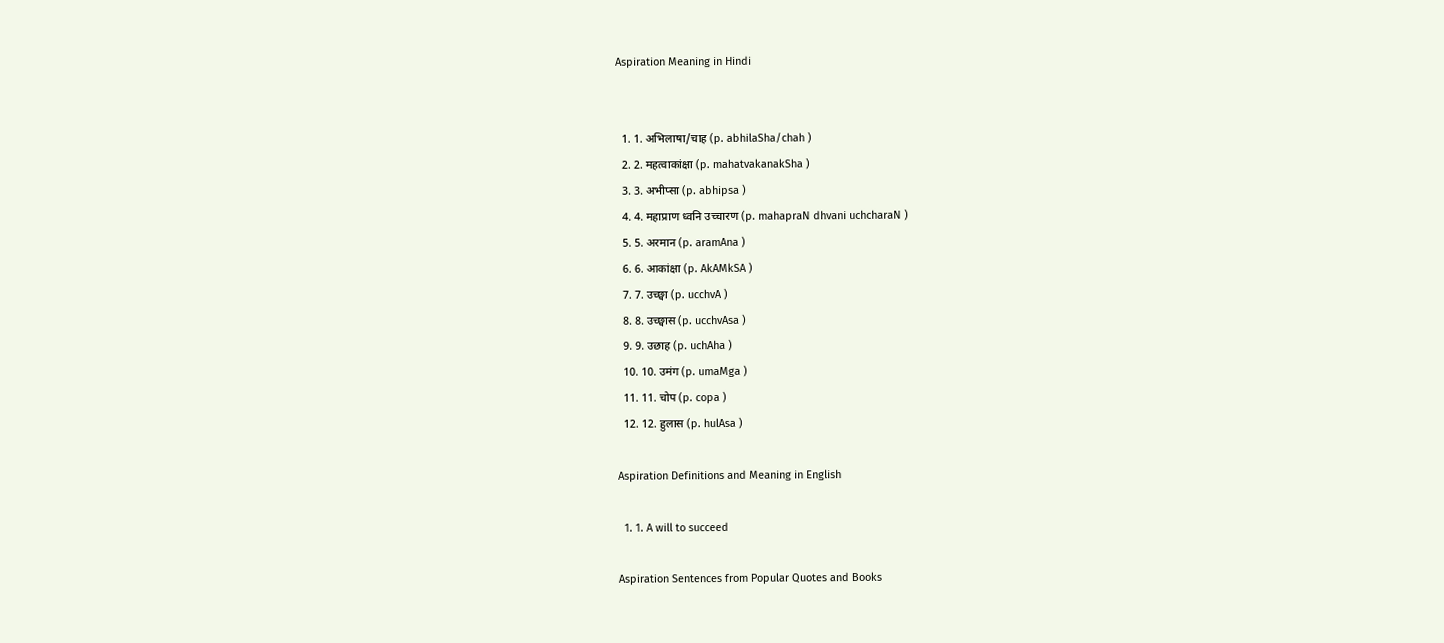Aspiration Meaning in Hindi


  1. 1. अभिलाषा/चाह (p. abhilaSha/chah )
  2. 2. महत्वाकांक्षा (p. mahatvakanakSha )
  3. 3. अभीप्सा (p. abhipsa )
  4. 4. महाप्राण ध्वनि उच्चारण (p. mahapraN dhvani uchcharaN )
  5. 5. अरमान (p. aramAna )
  6. 6. आकांक्षा (p. AkAMkSA )
  7. 7. उच्छ्वा (p. ucchvA )
  8. 8. उच्छ्वास (p. ucchvAsa )
  9. 9. उछाह (p. uchAha )
  10. 10. उमंग (p. umaMga )
  11. 11. चोप (p. copa )
  12. 12. हुलास (p. hulAsa )

Aspiration Definitions and Meaning in English

  1. 1. A will to succeed

Aspiration Sentences from Popular Quotes and Books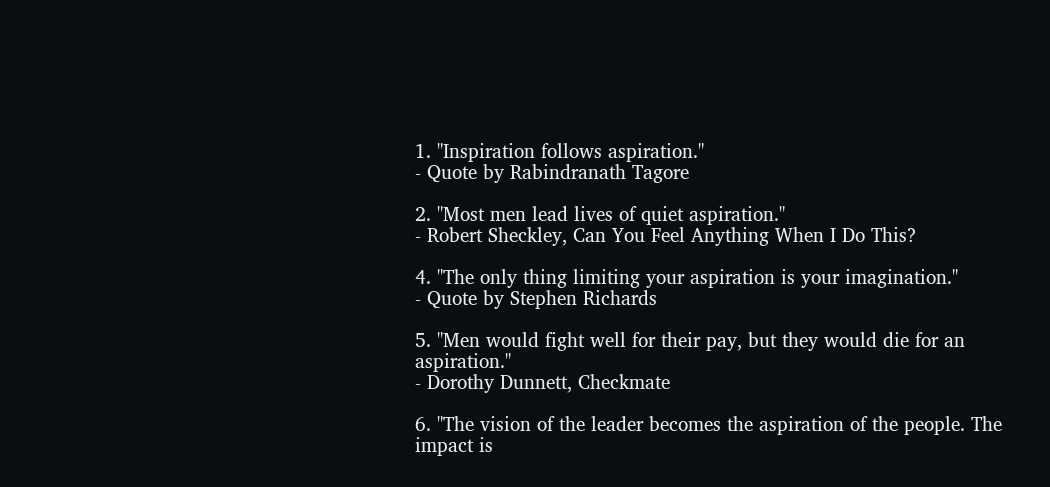1. "Inspiration follows aspiration."
- Quote by Rabindranath Tagore

2. "Most men lead lives of quiet aspiration."
- Robert Sheckley, Can You Feel Anything When I Do This?

4. "The only thing limiting your aspiration is your imagination."
- Quote by Stephen Richards

5. "Men would fight well for their pay, but they would die for an aspiration."
- Dorothy Dunnett, Checkmate

6. "The vision of the leader becomes the aspiration of the people. The impact is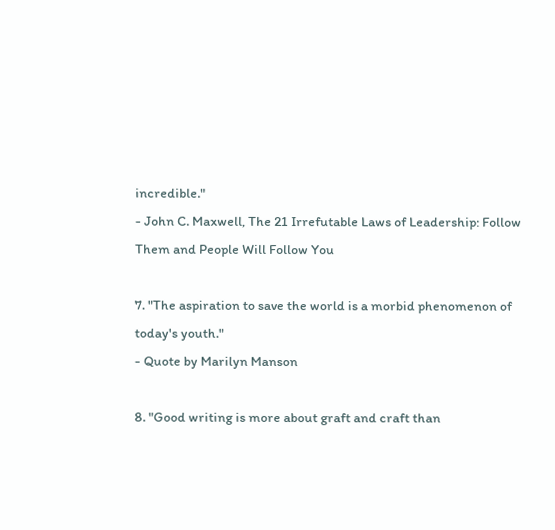incredible."
- John C. Maxwell, The 21 Irrefutable Laws of Leadership: Follow Them and People Will Follow You

7. "The aspiration to save the world is a morbid phenomenon of today's youth."
- Quote by Marilyn Manson

8. "Good writing is more about graft and craft than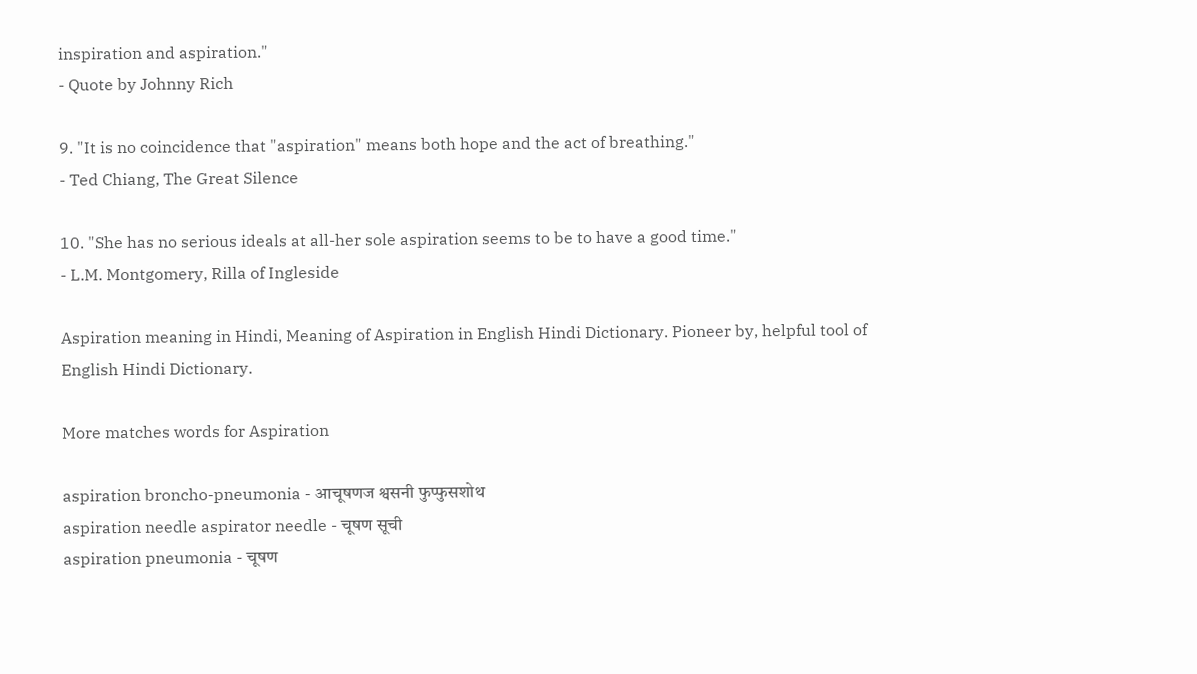inspiration and aspiration."
- Quote by Johnny Rich

9. "It is no coincidence that "aspiration" means both hope and the act of breathing."
- Ted Chiang, The Great Silence

10. "She has no serious ideals at all-her sole aspiration seems to be to have a good time."
- L.M. Montgomery, Rilla of Ingleside

Aspiration meaning in Hindi, Meaning of Aspiration in English Hindi Dictionary. Pioneer by, helpful tool of English Hindi Dictionary.

More matches words for Aspiration

aspiration broncho-pneumonia - आचूषणज श्वसनी फुप्फुसशोथ
aspiration needle aspirator needle - चूषण सूची
aspiration pneumonia - चूषण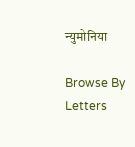न्युमोनिया

Browse By Letters